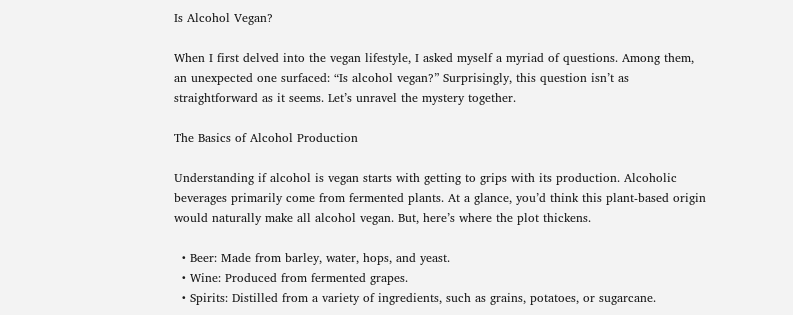Is Alcohol Vegan?

When I first delved into the vegan lifestyle, I asked myself a myriad of questions. Among them, an unexpected one surfaced: “Is alcohol vegan?” Surprisingly, this question isn’t as straightforward as it seems. Let’s unravel the mystery together.

The Basics of Alcohol Production

Understanding if alcohol is vegan starts with getting to grips with its production. Alcoholic beverages primarily come from fermented plants. At a glance, you’d think this plant-based origin would naturally make all alcohol vegan. But, here’s where the plot thickens.

  • Beer: Made from barley, water, hops, and yeast.
  • Wine: Produced from fermented grapes.
  • Spirits: Distilled from a variety of ingredients, such as grains, potatoes, or sugarcane.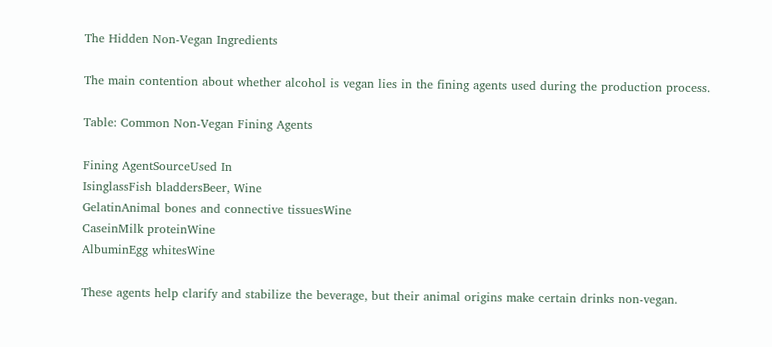The Hidden Non-Vegan Ingredients

The main contention about whether alcohol is vegan lies in the fining agents used during the production process.

Table: Common Non-Vegan Fining Agents

Fining AgentSourceUsed In
IsinglassFish bladdersBeer, Wine
GelatinAnimal bones and connective tissuesWine
CaseinMilk proteinWine
AlbuminEgg whitesWine

These agents help clarify and stabilize the beverage, but their animal origins make certain drinks non-vegan.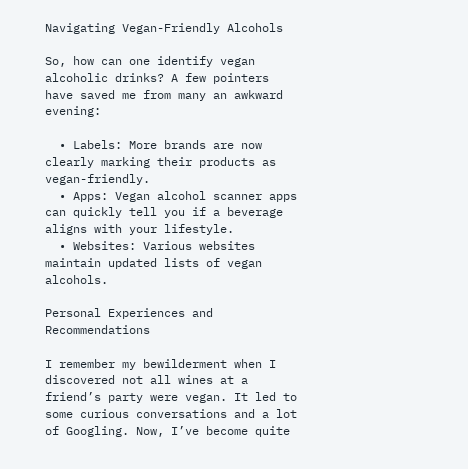Navigating Vegan-Friendly Alcohols

So, how can one identify vegan alcoholic drinks? A few pointers have saved me from many an awkward evening:

  • Labels: More brands are now clearly marking their products as vegan-friendly.
  • Apps: Vegan alcohol scanner apps can quickly tell you if a beverage aligns with your lifestyle.
  • Websites: Various websites maintain updated lists of vegan alcohols.

Personal Experiences and Recommendations

I remember my bewilderment when I discovered not all wines at a friend’s party were vegan. It led to some curious conversations and a lot of Googling. Now, I’ve become quite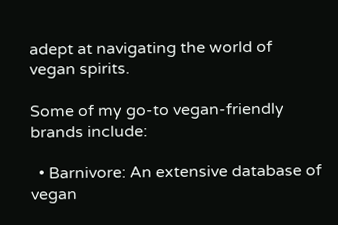adept at navigating the world of vegan spirits.

Some of my go-to vegan-friendly brands include:

  • Barnivore: An extensive database of vegan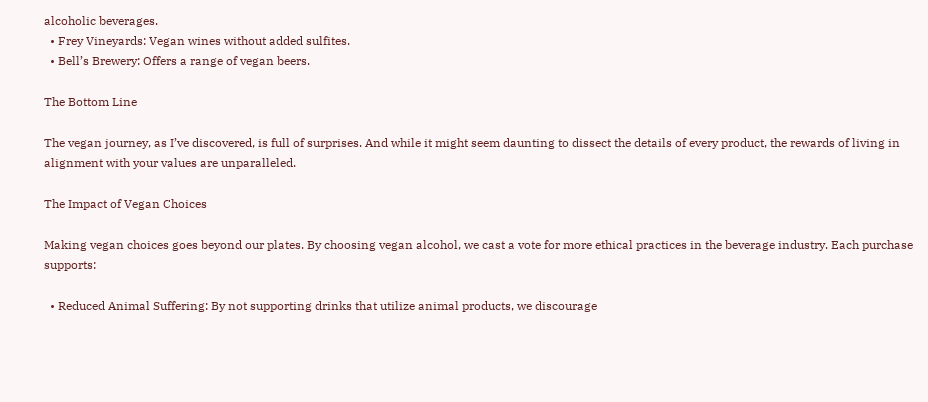alcoholic beverages.
  • Frey Vineyards: Vegan wines without added sulfites.
  • Bell’s Brewery: Offers a range of vegan beers.

The Bottom Line

The vegan journey, as I’ve discovered, is full of surprises. And while it might seem daunting to dissect the details of every product, the rewards of living in alignment with your values are unparalleled.

The Impact of Vegan Choices

Making vegan choices goes beyond our plates. By choosing vegan alcohol, we cast a vote for more ethical practices in the beverage industry. Each purchase supports:

  • Reduced Animal Suffering: By not supporting drinks that utilize animal products, we discourage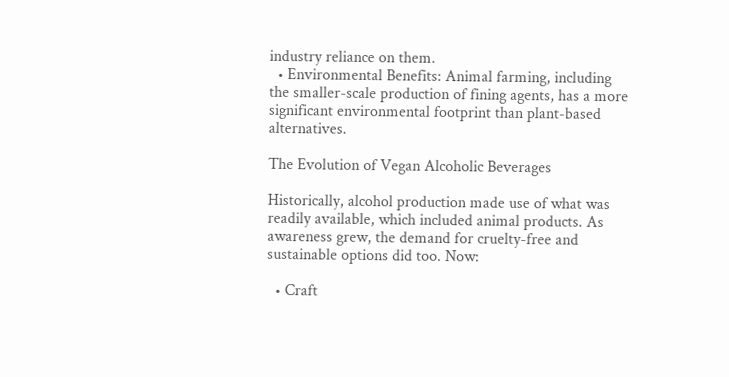industry reliance on them.
  • Environmental Benefits: Animal farming, including the smaller-scale production of fining agents, has a more significant environmental footprint than plant-based alternatives.

The Evolution of Vegan Alcoholic Beverages

Historically, alcohol production made use of what was readily available, which included animal products. As awareness grew, the demand for cruelty-free and sustainable options did too. Now:

  • Craft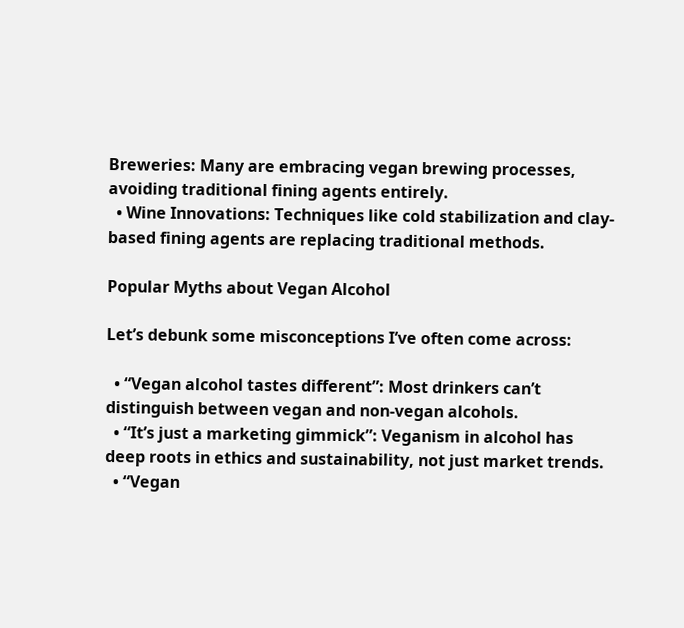Breweries: Many are embracing vegan brewing processes, avoiding traditional fining agents entirely.
  • Wine Innovations: Techniques like cold stabilization and clay-based fining agents are replacing traditional methods.

Popular Myths about Vegan Alcohol

Let’s debunk some misconceptions I’ve often come across:

  • “Vegan alcohol tastes different”: Most drinkers can’t distinguish between vegan and non-vegan alcohols.
  • “It’s just a marketing gimmick”: Veganism in alcohol has deep roots in ethics and sustainability, not just market trends.
  • “Vegan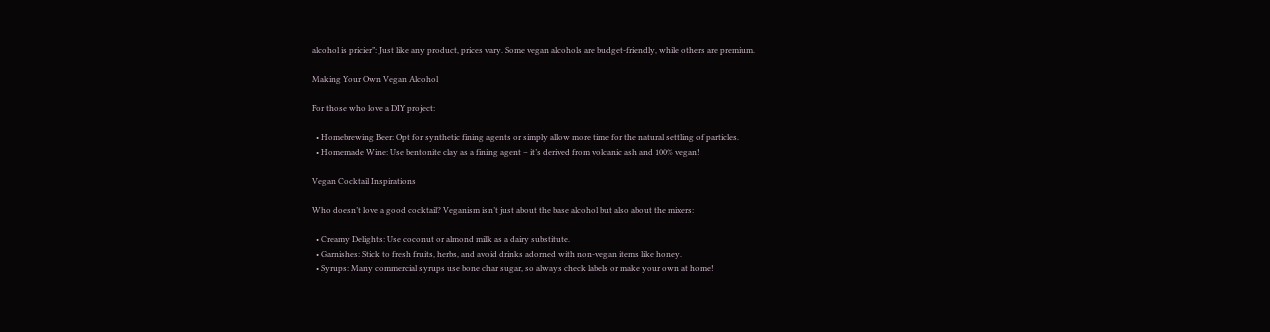alcohol is pricier”: Just like any product, prices vary. Some vegan alcohols are budget-friendly, while others are premium.

Making Your Own Vegan Alcohol

For those who love a DIY project:

  • Homebrewing Beer: Opt for synthetic fining agents or simply allow more time for the natural settling of particles.
  • Homemade Wine: Use bentonite clay as a fining agent – it’s derived from volcanic ash and 100% vegan!

Vegan Cocktail Inspirations

Who doesn’t love a good cocktail? Veganism isn’t just about the base alcohol but also about the mixers:

  • Creamy Delights: Use coconut or almond milk as a dairy substitute.
  • Garnishes: Stick to fresh fruits, herbs, and avoid drinks adorned with non-vegan items like honey.
  • Syrups: Many commercial syrups use bone char sugar, so always check labels or make your own at home!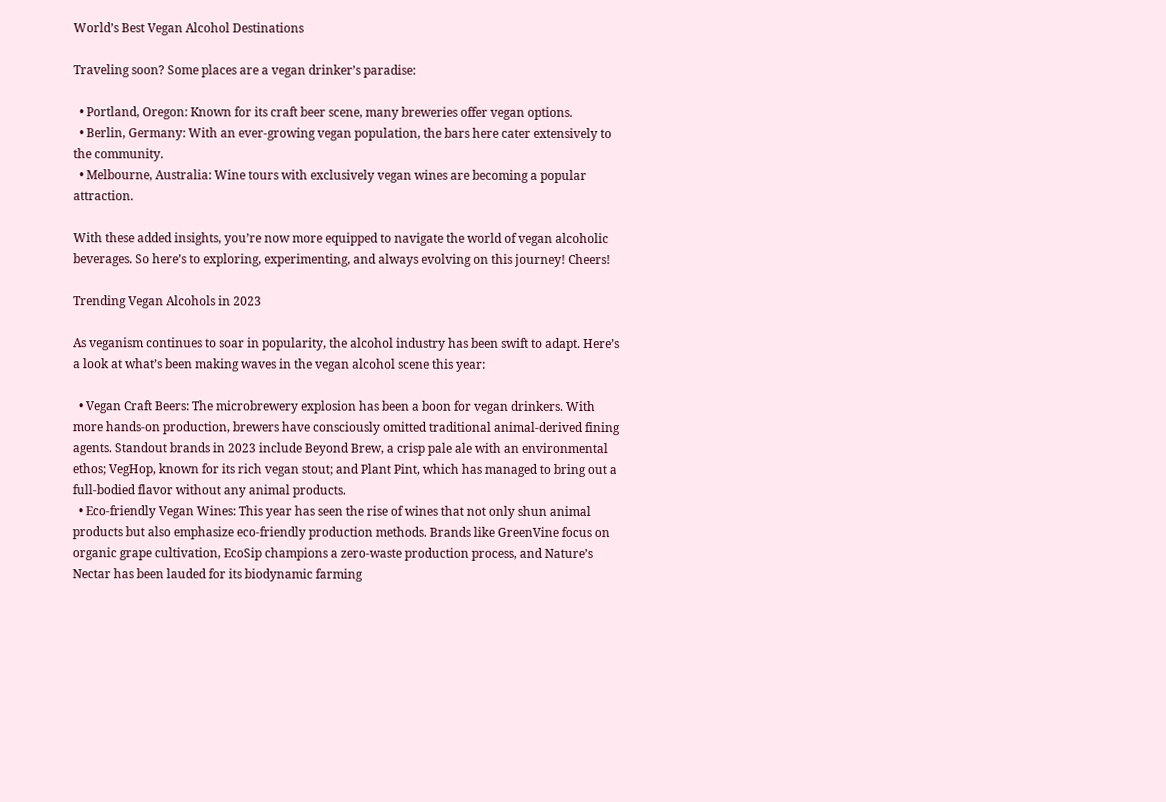World’s Best Vegan Alcohol Destinations

Traveling soon? Some places are a vegan drinker’s paradise:

  • Portland, Oregon: Known for its craft beer scene, many breweries offer vegan options.
  • Berlin, Germany: With an ever-growing vegan population, the bars here cater extensively to the community.
  • Melbourne, Australia: Wine tours with exclusively vegan wines are becoming a popular attraction.

With these added insights, you’re now more equipped to navigate the world of vegan alcoholic beverages. So here’s to exploring, experimenting, and always evolving on this journey! Cheers!

Trending Vegan Alcohols in 2023

As veganism continues to soar in popularity, the alcohol industry has been swift to adapt. Here’s a look at what’s been making waves in the vegan alcohol scene this year:

  • Vegan Craft Beers: The microbrewery explosion has been a boon for vegan drinkers. With more hands-on production, brewers have consciously omitted traditional animal-derived fining agents. Standout brands in 2023 include Beyond Brew, a crisp pale ale with an environmental ethos; VegHop, known for its rich vegan stout; and Plant Pint, which has managed to bring out a full-bodied flavor without any animal products.
  • Eco-friendly Vegan Wines: This year has seen the rise of wines that not only shun animal products but also emphasize eco-friendly production methods. Brands like GreenVine focus on organic grape cultivation, EcoSip champions a zero-waste production process, and Nature’s Nectar has been lauded for its biodynamic farming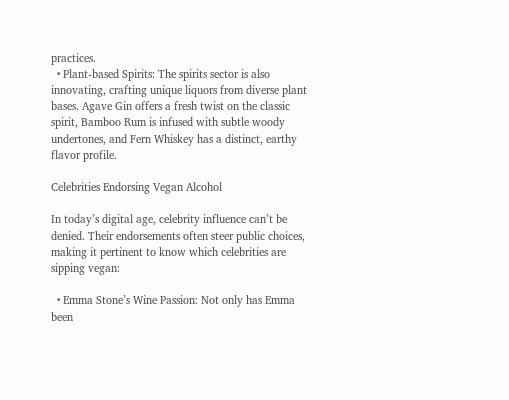practices.
  • Plant-based Spirits: The spirits sector is also innovating, crafting unique liquors from diverse plant bases. Agave Gin offers a fresh twist on the classic spirit, Bamboo Rum is infused with subtle woody undertones, and Fern Whiskey has a distinct, earthy flavor profile.

Celebrities Endorsing Vegan Alcohol

In today’s digital age, celebrity influence can’t be denied. Their endorsements often steer public choices, making it pertinent to know which celebrities are sipping vegan:

  • Emma Stone’s Wine Passion: Not only has Emma been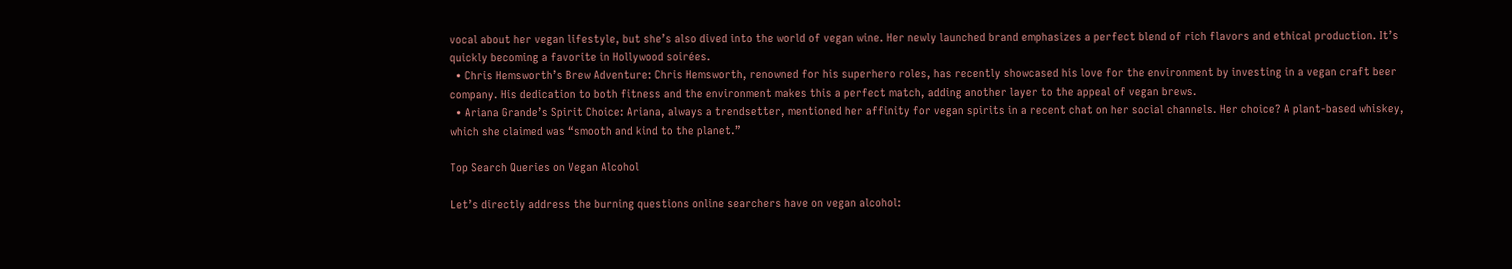vocal about her vegan lifestyle, but she’s also dived into the world of vegan wine. Her newly launched brand emphasizes a perfect blend of rich flavors and ethical production. It’s quickly becoming a favorite in Hollywood soirées.
  • Chris Hemsworth’s Brew Adventure: Chris Hemsworth, renowned for his superhero roles, has recently showcased his love for the environment by investing in a vegan craft beer company. His dedication to both fitness and the environment makes this a perfect match, adding another layer to the appeal of vegan brews.
  • Ariana Grande’s Spirit Choice: Ariana, always a trendsetter, mentioned her affinity for vegan spirits in a recent chat on her social channels. Her choice? A plant-based whiskey, which she claimed was “smooth and kind to the planet.”

Top Search Queries on Vegan Alcohol

Let’s directly address the burning questions online searchers have on vegan alcohol: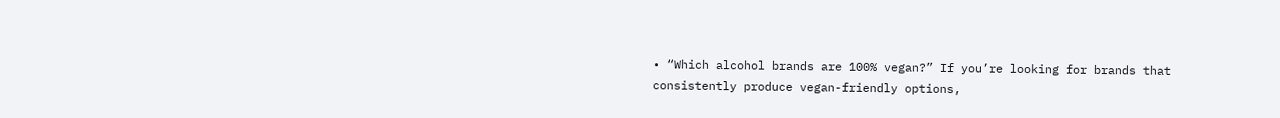• “Which alcohol brands are 100% vegan?” If you’re looking for brands that consistently produce vegan-friendly options,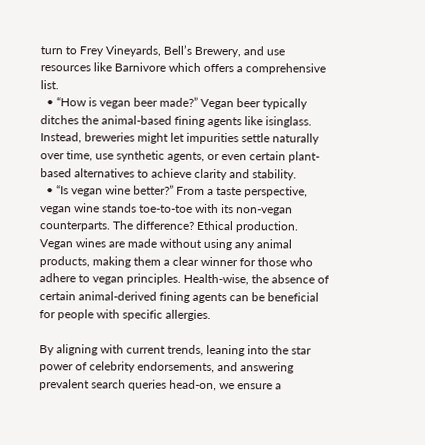turn to Frey Vineyards, Bell’s Brewery, and use resources like Barnivore which offers a comprehensive list.
  • “How is vegan beer made?” Vegan beer typically ditches the animal-based fining agents like isinglass. Instead, breweries might let impurities settle naturally over time, use synthetic agents, or even certain plant-based alternatives to achieve clarity and stability.
  • “Is vegan wine better?” From a taste perspective, vegan wine stands toe-to-toe with its non-vegan counterparts. The difference? Ethical production. Vegan wines are made without using any animal products, making them a clear winner for those who adhere to vegan principles. Health-wise, the absence of certain animal-derived fining agents can be beneficial for people with specific allergies.

By aligning with current trends, leaning into the star power of celebrity endorsements, and answering prevalent search queries head-on, we ensure a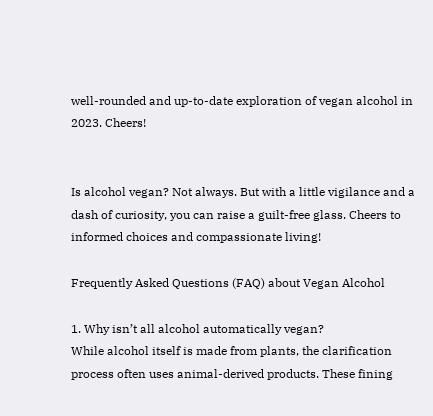well-rounded and up-to-date exploration of vegan alcohol in 2023. Cheers!


Is alcohol vegan? Not always. But with a little vigilance and a dash of curiosity, you can raise a guilt-free glass. Cheers to informed choices and compassionate living!

Frequently Asked Questions (FAQ) about Vegan Alcohol

1. Why isn’t all alcohol automatically vegan?
While alcohol itself is made from plants, the clarification process often uses animal-derived products. These fining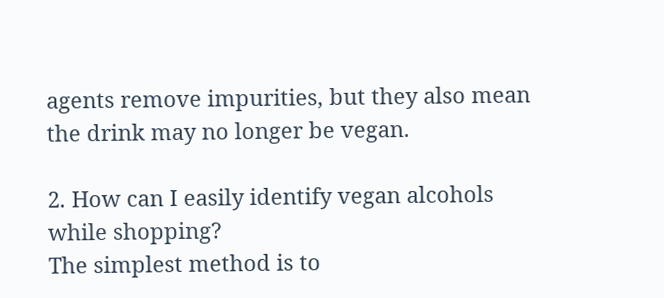agents remove impurities, but they also mean the drink may no longer be vegan.

2. How can I easily identify vegan alcohols while shopping?
The simplest method is to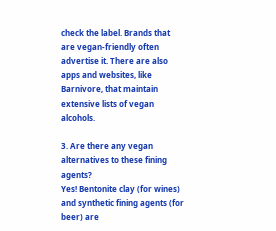check the label. Brands that are vegan-friendly often advertise it. There are also apps and websites, like Barnivore, that maintain extensive lists of vegan alcohols.

3. Are there any vegan alternatives to these fining agents?
Yes! Bentonite clay (for wines) and synthetic fining agents (for beer) are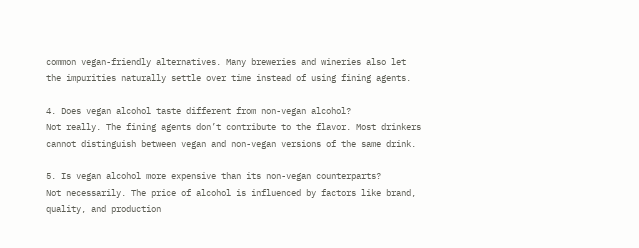common vegan-friendly alternatives. Many breweries and wineries also let the impurities naturally settle over time instead of using fining agents.

4. Does vegan alcohol taste different from non-vegan alcohol?
Not really. The fining agents don’t contribute to the flavor. Most drinkers cannot distinguish between vegan and non-vegan versions of the same drink.

5. Is vegan alcohol more expensive than its non-vegan counterparts?
Not necessarily. The price of alcohol is influenced by factors like brand, quality, and production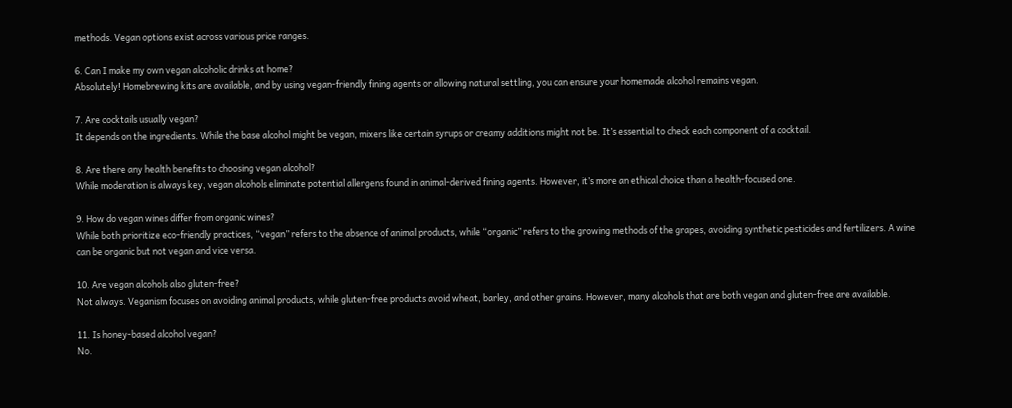methods. Vegan options exist across various price ranges.

6. Can I make my own vegan alcoholic drinks at home?
Absolutely! Homebrewing kits are available, and by using vegan-friendly fining agents or allowing natural settling, you can ensure your homemade alcohol remains vegan.

7. Are cocktails usually vegan?
It depends on the ingredients. While the base alcohol might be vegan, mixers like certain syrups or creamy additions might not be. It’s essential to check each component of a cocktail.

8. Are there any health benefits to choosing vegan alcohol?
While moderation is always key, vegan alcohols eliminate potential allergens found in animal-derived fining agents. However, it’s more an ethical choice than a health-focused one.

9. How do vegan wines differ from organic wines?
While both prioritize eco-friendly practices, “vegan” refers to the absence of animal products, while “organic” refers to the growing methods of the grapes, avoiding synthetic pesticides and fertilizers. A wine can be organic but not vegan and vice versa.

10. Are vegan alcohols also gluten-free?
Not always. Veganism focuses on avoiding animal products, while gluten-free products avoid wheat, barley, and other grains. However, many alcohols that are both vegan and gluten-free are available.

11. Is honey-based alcohol vegan?
No.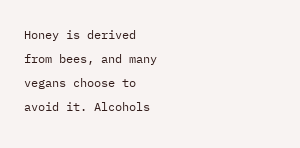Honey is derived from bees, and many vegans choose to avoid it. Alcohols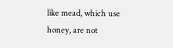like mead, which use honey, are not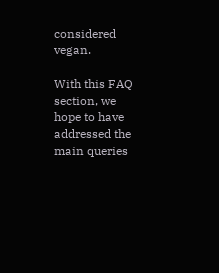considered vegan.

With this FAQ section, we hope to have addressed the main queries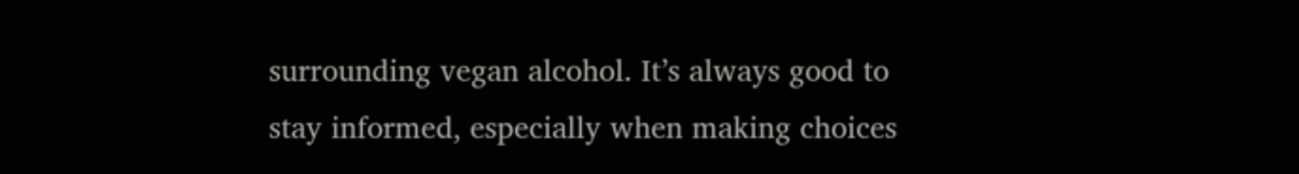surrounding vegan alcohol. It’s always good to stay informed, especially when making choices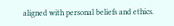aligned with personal beliefs and ethics.